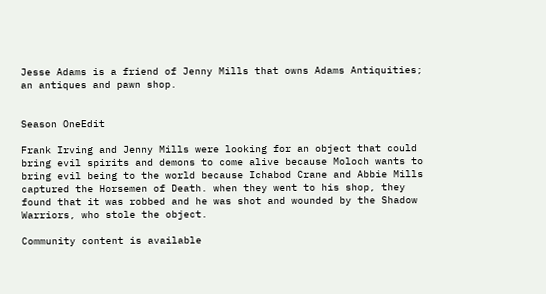Jesse Adams is a friend of Jenny Mills that owns Adams Antiquities; an antiques and pawn shop.


Season OneEdit

Frank Irving and Jenny Mills were looking for an object that could bring evil spirits and demons to come alive because Moloch wants to bring evil being to the world because Ichabod Crane and Abbie Mills captured the Horsemen of Death. when they went to his shop, they found that it was robbed and he was shot and wounded by the Shadow Warriors, who stole the object.

Community content is available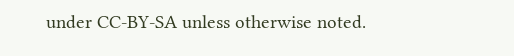under CC-BY-SA unless otherwise noted.